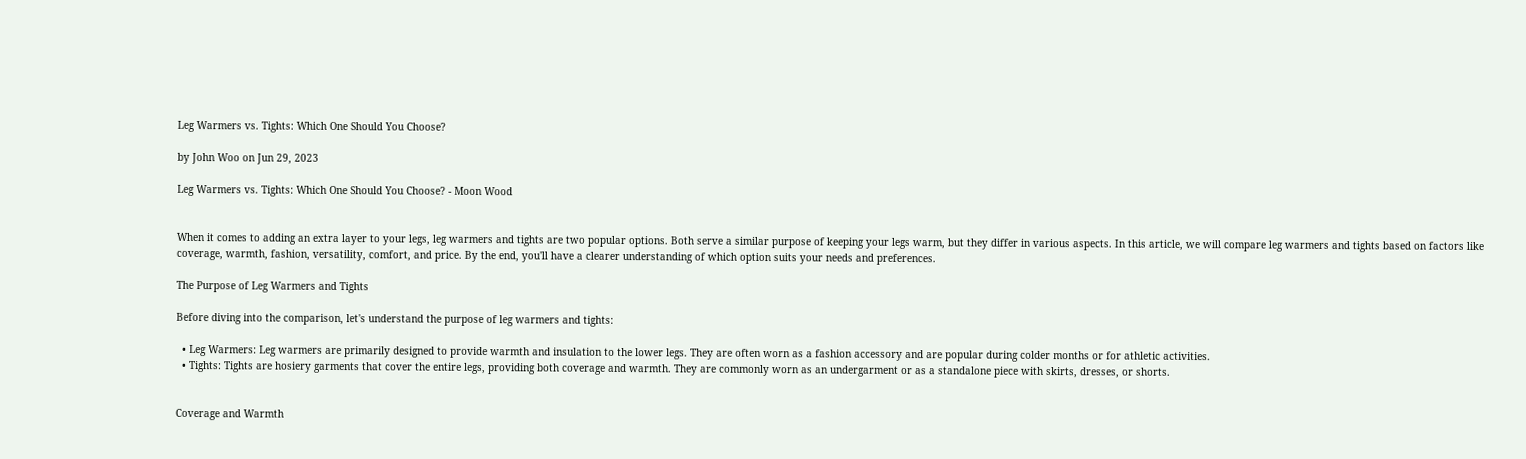Leg Warmers vs. Tights: Which One Should You Choose?

by John Woo on Jun 29, 2023

Leg Warmers vs. Tights: Which One Should You Choose? - Moon Wood


When it comes to adding an extra layer to your legs, leg warmers and tights are two popular options. Both serve a similar purpose of keeping your legs warm, but they differ in various aspects. In this article, we will compare leg warmers and tights based on factors like coverage, warmth, fashion, versatility, comfort, and price. By the end, you'll have a clearer understanding of which option suits your needs and preferences.

The Purpose of Leg Warmers and Tights

Before diving into the comparison, let's understand the purpose of leg warmers and tights:

  • Leg Warmers: Leg warmers are primarily designed to provide warmth and insulation to the lower legs. They are often worn as a fashion accessory and are popular during colder months or for athletic activities.
  • Tights: Tights are hosiery garments that cover the entire legs, providing both coverage and warmth. They are commonly worn as an undergarment or as a standalone piece with skirts, dresses, or shorts.


Coverage and Warmth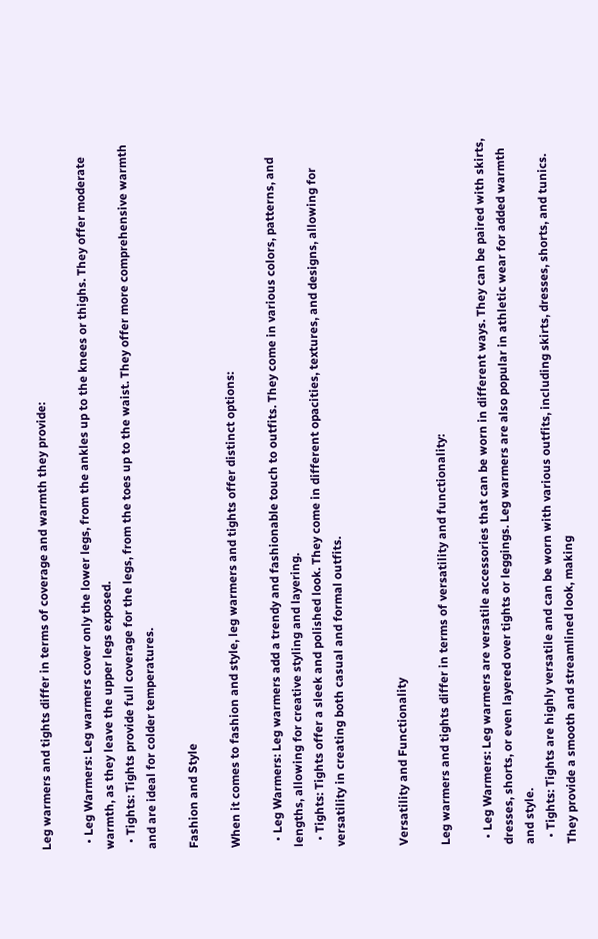Leg warmers and tights differ in terms of coverage and warmth they provide:

  • Leg Warmers: Leg warmers cover only the lower legs, from the ankles up to the knees or thighs. They offer moderate warmth, as they leave the upper legs exposed.
  • Tights: Tights provide full coverage for the legs, from the toes up to the waist. They offer more comprehensive warmth and are ideal for colder temperatures.

Fashion and Style

When it comes to fashion and style, leg warmers and tights offer distinct options:

  • Leg Warmers: Leg warmers add a trendy and fashionable touch to outfits. They come in various colors, patterns, and lengths, allowing for creative styling and layering.
  • Tights: Tights offer a sleek and polished look. They come in different opacities, textures, and designs, allowing for versatility in creating both casual and formal outfits.


Versatility and Functionality

Leg warmers and tights differ in terms of versatility and functionality:

  • Leg Warmers: Leg warmers are versatile accessories that can be worn in different ways. They can be paired with skirts, dresses, shorts, or even layered over tights or leggings. Leg warmers are also popular in athletic wear for added warmth and style.
  • Tights: Tights are highly versatile and can be worn with various outfits, including skirts, dresses, shorts, and tunics. They provide a smooth and streamlined look, making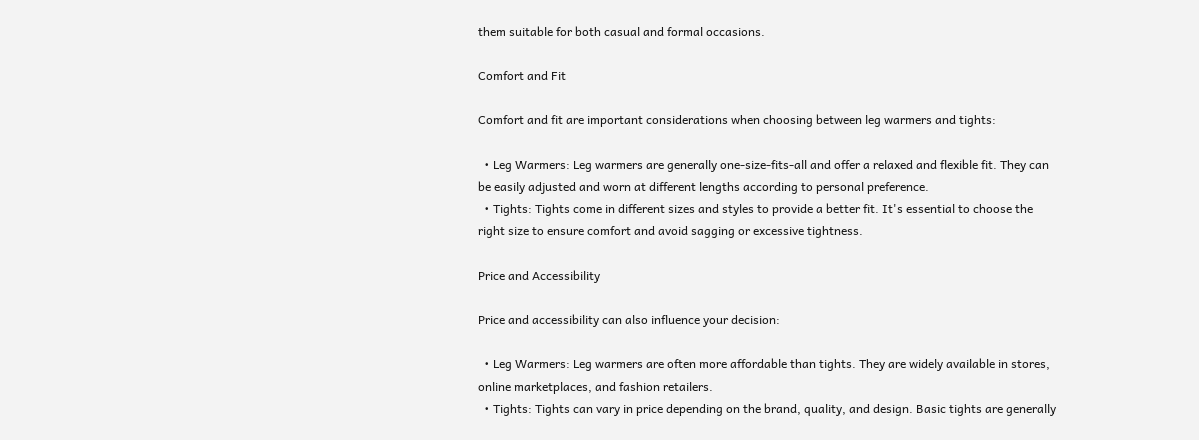them suitable for both casual and formal occasions.

Comfort and Fit

Comfort and fit are important considerations when choosing between leg warmers and tights:

  • Leg Warmers: Leg warmers are generally one-size-fits-all and offer a relaxed and flexible fit. They can be easily adjusted and worn at different lengths according to personal preference.
  • Tights: Tights come in different sizes and styles to provide a better fit. It's essential to choose the right size to ensure comfort and avoid sagging or excessive tightness.

Price and Accessibility

Price and accessibility can also influence your decision:

  • Leg Warmers: Leg warmers are often more affordable than tights. They are widely available in stores, online marketplaces, and fashion retailers.
  • Tights: Tights can vary in price depending on the brand, quality, and design. Basic tights are generally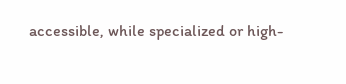accessible, while specialized or high-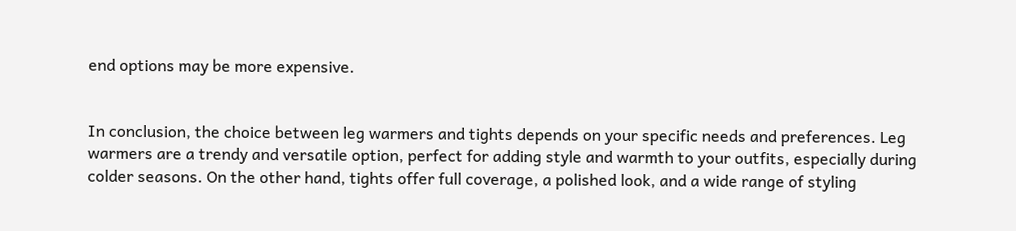end options may be more expensive.


In conclusion, the choice between leg warmers and tights depends on your specific needs and preferences. Leg warmers are a trendy and versatile option, perfect for adding style and warmth to your outfits, especially during colder seasons. On the other hand, tights offer full coverage, a polished look, and a wide range of styling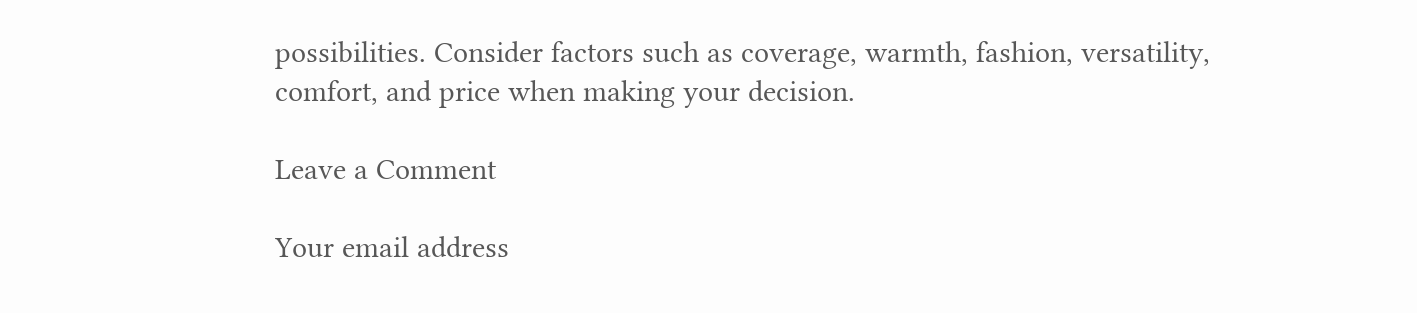possibilities. Consider factors such as coverage, warmth, fashion, versatility, comfort, and price when making your decision.

Leave a Comment

Your email address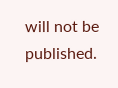will not be published.